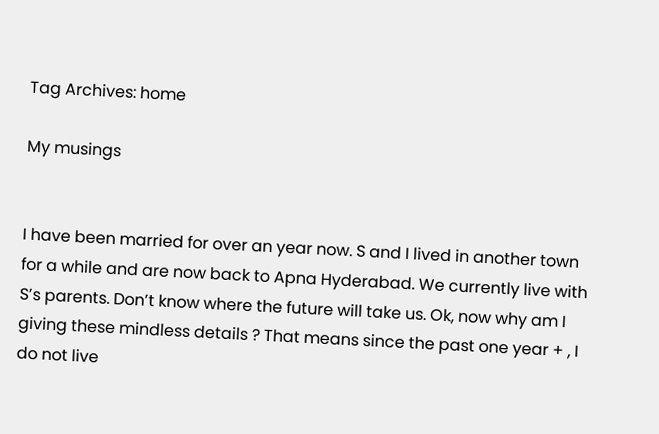Tag Archives: home

My musings


I have been married for over an year now. S and I lived in another town for a while and are now back to Apna Hyderabad. We currently live with S’s parents. Don’t know where the future will take us. Ok, now why am I giving these mindless details ? That means since the past one year + , I do not live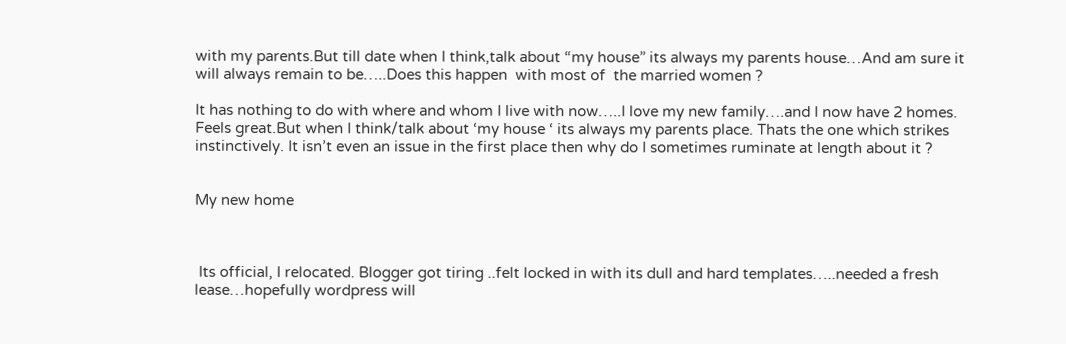with my parents.But till date when I think,talk about “my house” its always my parents house…And am sure it will always remain to be…..Does this happen  with most of  the married women ?

It has nothing to do with where and whom I live with now…..I love my new family….and I now have 2 homes. Feels great.But when I think/talk about ‘my house ‘ its always my parents place. Thats the one which strikes instinctively. It isn’t even an issue in the first place then why do I sometimes ruminate at length about it ?


My new home



 Its official, I relocated. Blogger got tiring ..felt locked in with its dull and hard templates…..needed a fresh lease…hopefully wordpress will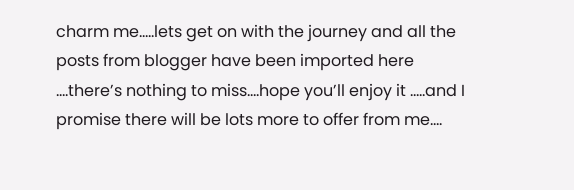charm me…..lets get on with the journey and all the posts from blogger have been imported here ….there’s nothing to miss….hope you’ll enjoy it …..and I promise there will be lots more to offer from me….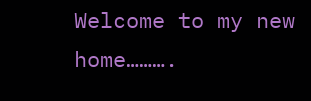Welcome to my new home……….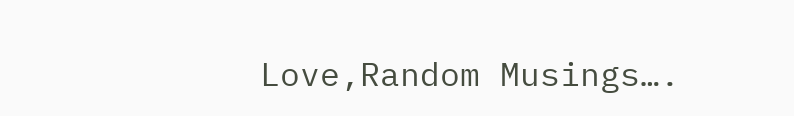Love,Random Musings….